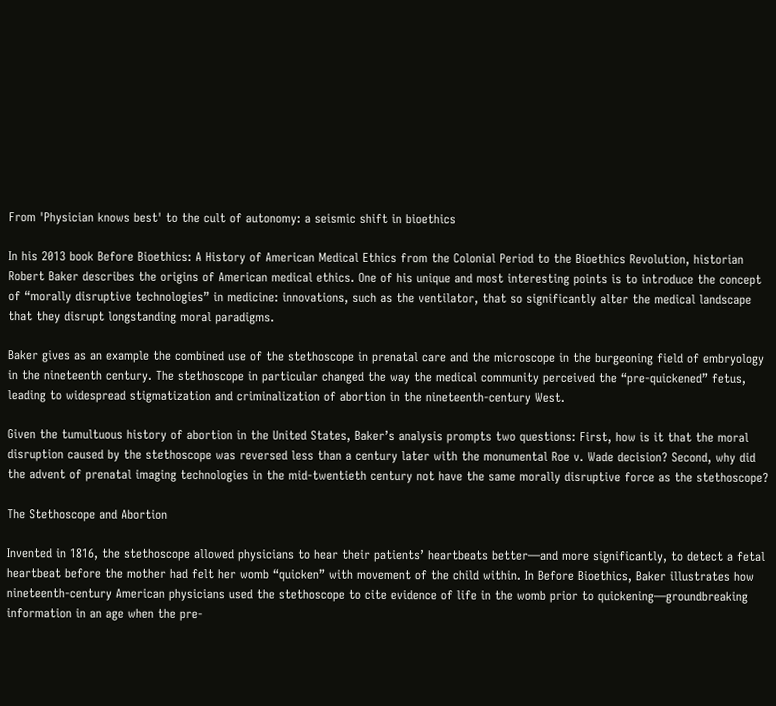From 'Physician knows best' to the cult of autonomy: a seismic shift in bioethics

In his 2013 book Before Bioethics: A History of American Medical Ethics from the Colonial Period to the Bioethics Revolution, historian Robert Baker describes the origins of American medical ethics. One of his unique and most interesting points is to introduce the concept of “morally disruptive technologies” in medicine: innovations, such as the ventilator, that so significantly alter the medical landscape that they disrupt longstanding moral paradigms.

Baker gives as an example the combined use of the stethoscope in prenatal care and the microscope in the burgeoning field of embryology in the nineteenth century. The stethoscope in particular changed the way the medical community perceived the “pre-quickened” fetus, leading to widespread stigmatization and criminalization of abortion in the nineteenth-century West.

Given the tumultuous history of abortion in the United States, Baker’s analysis prompts two questions: First, how is it that the moral disruption caused by the stethoscope was reversed less than a century later with the monumental Roe v. Wade decision? Second, why did the advent of prenatal imaging technologies in the mid-twentieth century not have the same morally disruptive force as the stethoscope?

The Stethoscope and Abortion

Invented in 1816, the stethoscope allowed physicians to hear their patients’ heartbeats better—and more significantly, to detect a fetal heartbeat before the mother had felt her womb “quicken” with movement of the child within. In Before Bioethics, Baker illustrates how nineteenth-century American physicians used the stethoscope to cite evidence of life in the womb prior to quickening—groundbreaking information in an age when the pre-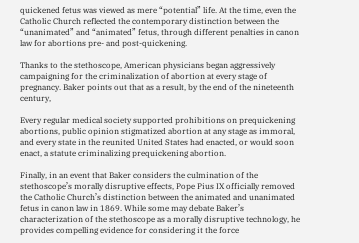quickened fetus was viewed as mere “potential” life. At the time, even the Catholic Church reflected the contemporary distinction between the “unanimated” and “animated” fetus, through different penalties in canon law for abortions pre- and post-quickening.

Thanks to the stethoscope, American physicians began aggressively campaigning for the criminalization of abortion at every stage of pregnancy. Baker points out that as a result, by the end of the nineteenth century,

Every regular medical society supported prohibitions on prequickening abortions, public opinion stigmatized abortion at any stage as immoral, and every state in the reunited United States had enacted, or would soon enact, a statute criminalizing prequickening abortion.

Finally, in an event that Baker considers the culmination of the stethoscope’s morally disruptive effects, Pope Pius IX officially removed the Catholic Church’s distinction between the animated and unanimated fetus in canon law in 1869. While some may debate Baker’s characterization of the stethoscope as a morally disruptive technology, he provides compelling evidence for considering it the force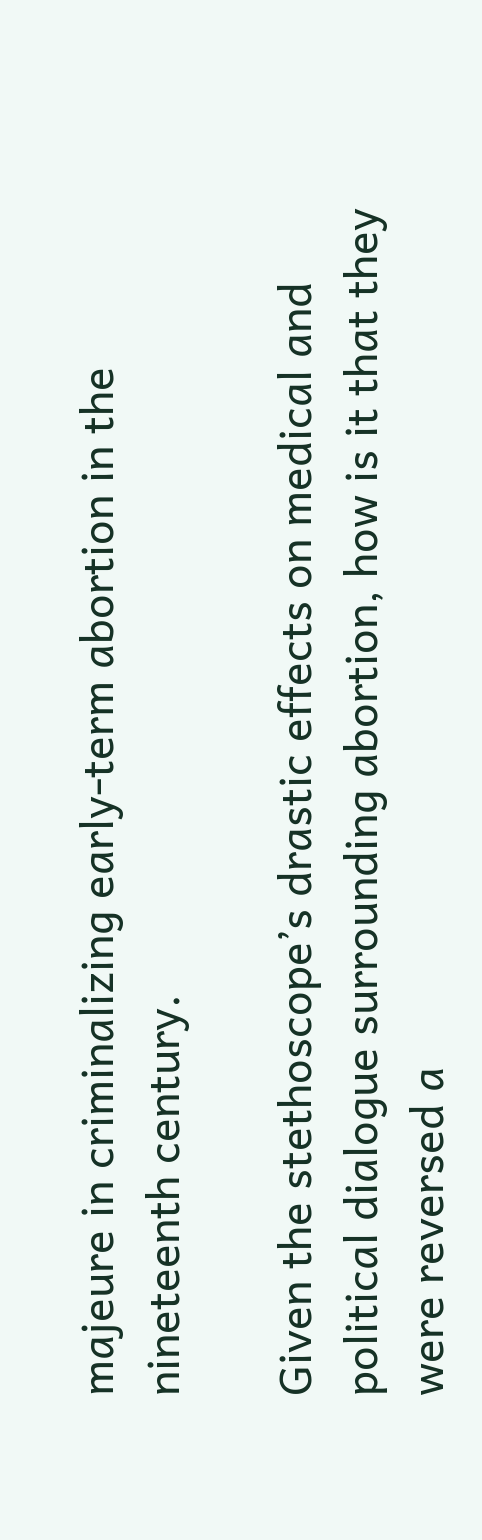majeure in criminalizing early-term abortion in the nineteenth century.

Given the stethoscope’s drastic effects on medical and political dialogue surrounding abortion, how is it that they were reversed a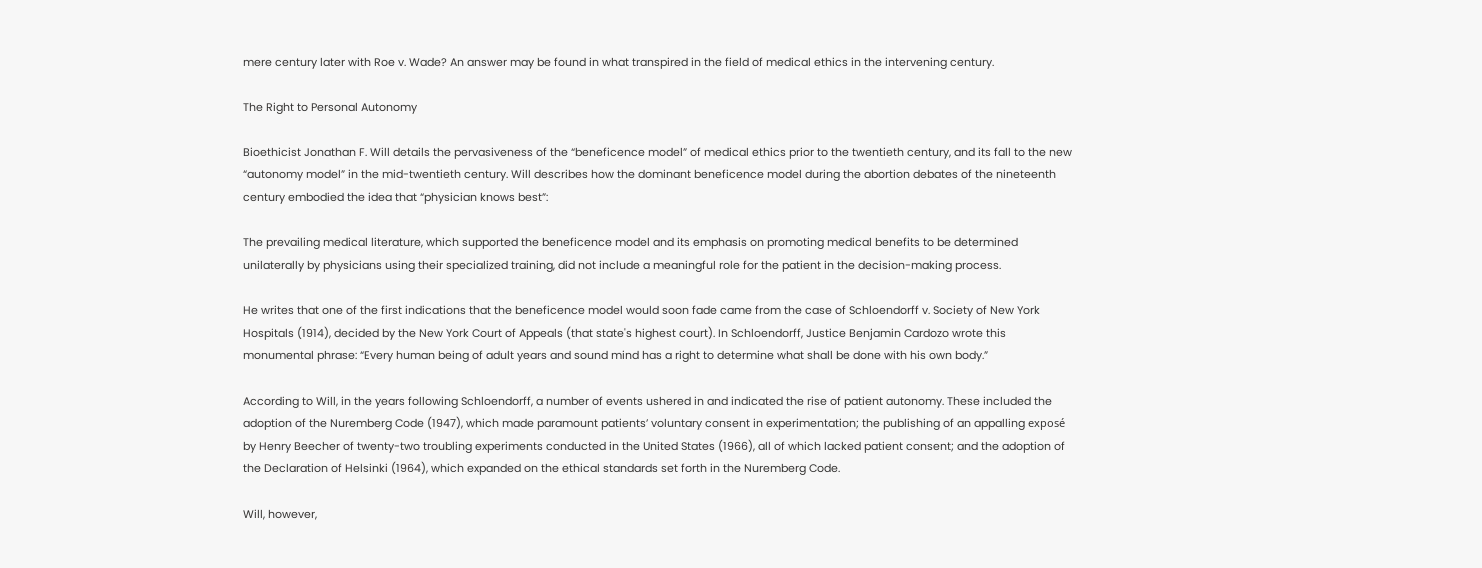mere century later with Roe v. Wade? An answer may be found in what transpired in the field of medical ethics in the intervening century.

The Right to Personal Autonomy

Bioethicist Jonathan F. Will details the pervasiveness of the “beneficence model” of medical ethics prior to the twentieth century, and its fall to the new “autonomy model” in the mid-twentieth century. Will describes how the dominant beneficence model during the abortion debates of the nineteenth century embodied the idea that “physician knows best”:

The prevailing medical literature, which supported the beneficence model and its emphasis on promoting medical benefits to be determined unilaterally by physicians using their specialized training, did not include a meaningful role for the patient in the decision-making process.

He writes that one of the first indications that the beneficence model would soon fade came from the case of Schloendorff v. Society of New York Hospitals (1914), decided by the New York Court of Appeals (that state's highest court). In Schloendorff, Justice Benjamin Cardozo wrote this monumental phrase: “Every human being of adult years and sound mind has a right to determine what shall be done with his own body.”

According to Will, in the years following Schloendorff, a number of events ushered in and indicated the rise of patient autonomy. These included the adoption of the Nuremberg Code (1947), which made paramount patients’ voluntary consent in experimentation; the publishing of an appalling exposé by Henry Beecher of twenty-two troubling experiments conducted in the United States (1966), all of which lacked patient consent; and the adoption of the Declaration of Helsinki (1964), which expanded on the ethical standards set forth in the Nuremberg Code.

Will, however,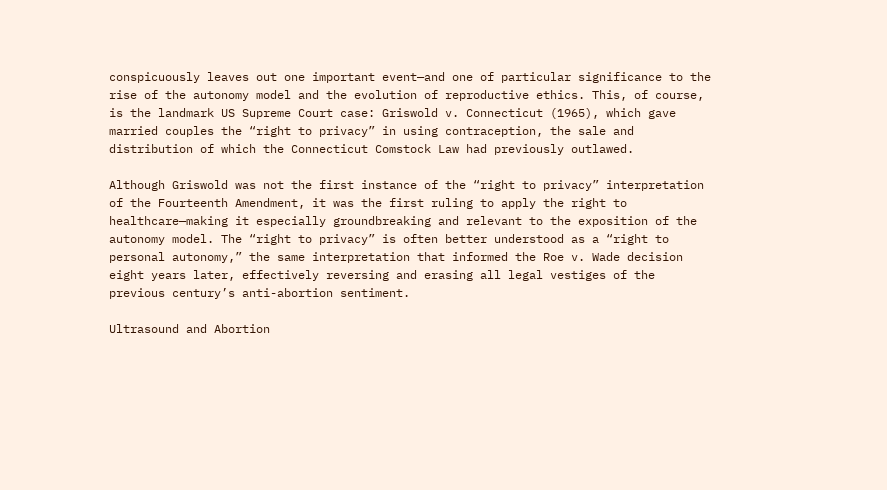conspicuously leaves out one important event—and one of particular significance to the rise of the autonomy model and the evolution of reproductive ethics. This, of course, is the landmark US Supreme Court case: Griswold v. Connecticut (1965), which gave married couples the “right to privacy” in using contraception, the sale and distribution of which the Connecticut Comstock Law had previously outlawed.

Although Griswold was not the first instance of the “right to privacy” interpretation of the Fourteenth Amendment, it was the first ruling to apply the right to healthcare—making it especially groundbreaking and relevant to the exposition of the autonomy model. The “right to privacy” is often better understood as a “right to personal autonomy,” the same interpretation that informed the Roe v. Wade decision eight years later, effectively reversing and erasing all legal vestiges of the previous century’s anti-abortion sentiment.

Ultrasound and Abortion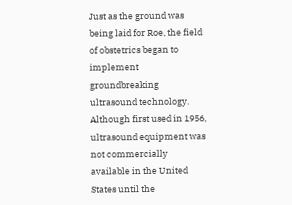Just as the ground was being laid for Roe, the field of obstetrics began to implement groundbreaking ultrasound technology. Although first used in 1956, ultrasound equipment was not commercially available in the United States until the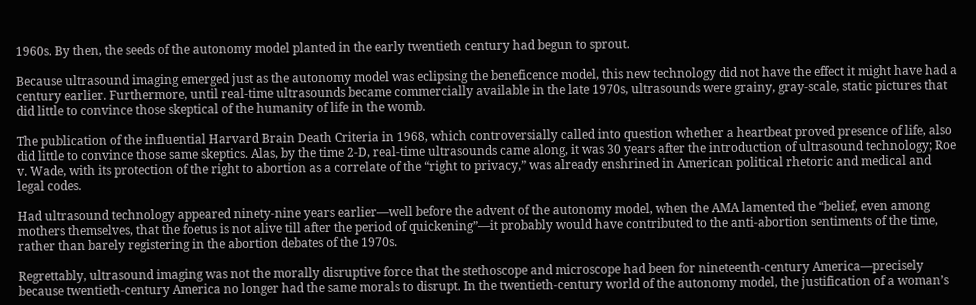1960s. By then, the seeds of the autonomy model planted in the early twentieth century had begun to sprout.

Because ultrasound imaging emerged just as the autonomy model was eclipsing the beneficence model, this new technology did not have the effect it might have had a century earlier. Furthermore, until real-time ultrasounds became commercially available in the late 1970s, ultrasounds were grainy, gray-scale, static pictures that did little to convince those skeptical of the humanity of life in the womb.

The publication of the influential Harvard Brain Death Criteria in 1968, which controversially called into question whether a heartbeat proved presence of life, also did little to convince those same skeptics. Alas, by the time 2-D, real-time ultrasounds came along, it was 30 years after the introduction of ultrasound technology; Roe v. Wade, with its protection of the right to abortion as a correlate of the “right to privacy,” was already enshrined in American political rhetoric and medical and legal codes.

Had ultrasound technology appeared ninety-nine years earlier—well before the advent of the autonomy model, when the AMA lamented the “belief, even among mothers themselves, that the foetus is not alive till after the period of quickening”—it probably would have contributed to the anti-abortion sentiments of the time, rather than barely registering in the abortion debates of the 1970s.

Regrettably, ultrasound imaging was not the morally disruptive force that the stethoscope and microscope had been for nineteenth-century America—precisely because twentieth-century America no longer had the same morals to disrupt. In the twentieth-century world of the autonomy model, the justification of a woman’s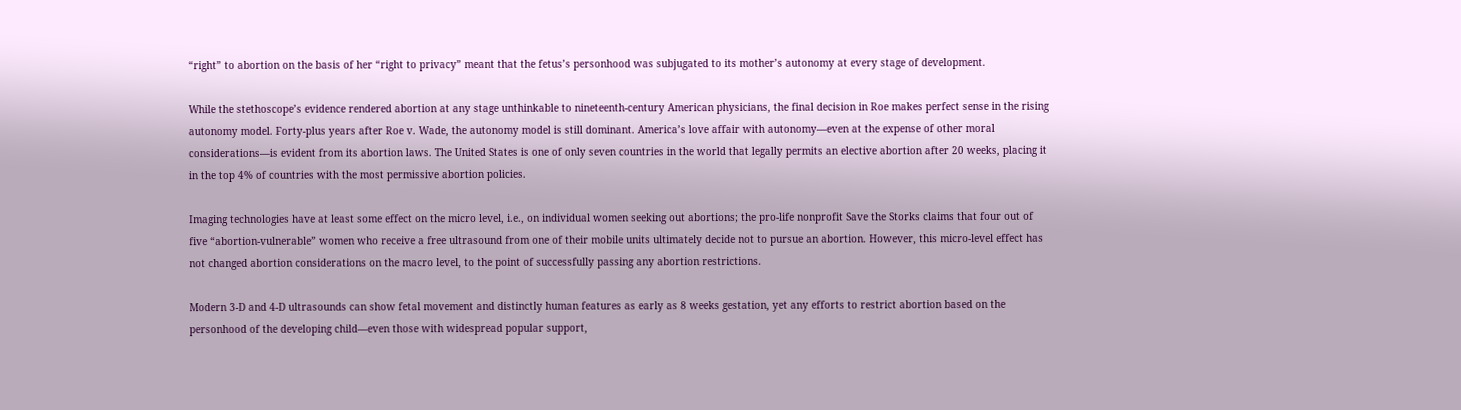“right” to abortion on the basis of her “right to privacy” meant that the fetus’s personhood was subjugated to its mother’s autonomy at every stage of development.

While the stethoscope’s evidence rendered abortion at any stage unthinkable to nineteenth-century American physicians, the final decision in Roe makes perfect sense in the rising autonomy model. Forty-plus years after Roe v. Wade, the autonomy model is still dominant. America’s love affair with autonomy—even at the expense of other moral considerations—is evident from its abortion laws. The United States is one of only seven countries in the world that legally permits an elective abortion after 20 weeks, placing it in the top 4% of countries with the most permissive abortion policies.

Imaging technologies have at least some effect on the micro level, i.e., on individual women seeking out abortions; the pro-life nonprofit Save the Storks claims that four out of five “abortion-vulnerable” women who receive a free ultrasound from one of their mobile units ultimately decide not to pursue an abortion. However, this micro-level effect has not changed abortion considerations on the macro level, to the point of successfully passing any abortion restrictions.

Modern 3-D and 4-D ultrasounds can show fetal movement and distinctly human features as early as 8 weeks gestation, yet any efforts to restrict abortion based on the personhood of the developing child—even those with widespread popular support,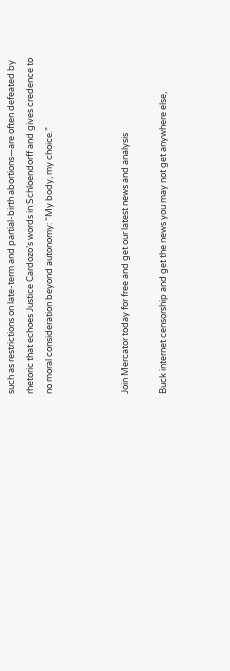such as restrictions on late-term and partial-birth abortions—are often defeated by rhetoric that echoes Justice Cardozo’s words in Schloendorff and gives credence to no moral consideration beyond autonomy: “My body, my choice.”



Join Mercator today for free and get our latest news and analysis

Buck internet censorship and get the news you may not get anywhere else,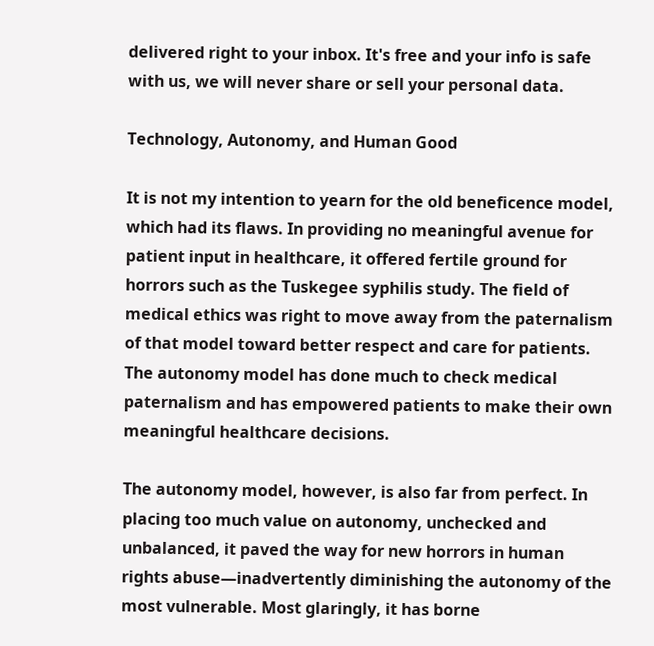delivered right to your inbox. It's free and your info is safe with us, we will never share or sell your personal data.

Technology, Autonomy, and Human Good

It is not my intention to yearn for the old beneficence model, which had its flaws. In providing no meaningful avenue for patient input in healthcare, it offered fertile ground for horrors such as the Tuskegee syphilis study. The field of medical ethics was right to move away from the paternalism of that model toward better respect and care for patients. The autonomy model has done much to check medical paternalism and has empowered patients to make their own meaningful healthcare decisions.

The autonomy model, however, is also far from perfect. In placing too much value on autonomy, unchecked and unbalanced, it paved the way for new horrors in human rights abuse—inadvertently diminishing the autonomy of the most vulnerable. Most glaringly, it has borne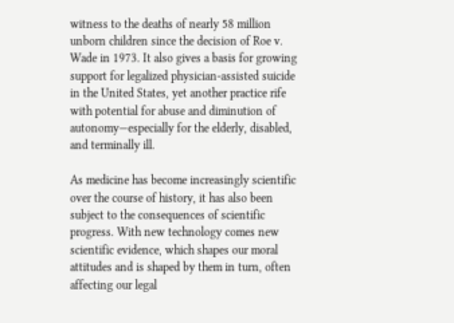witness to the deaths of nearly 58 million unborn children since the decision of Roe v. Wade in 1973. It also gives a basis for growing support for legalized physician-assisted suicide in the United States, yet another practice rife with potential for abuse and diminution of autonomy—especially for the elderly, disabled, and terminally ill.

As medicine has become increasingly scientific over the course of history, it has also been subject to the consequences of scientific progress. With new technology comes new scientific evidence, which shapes our moral attitudes and is shaped by them in turn, often affecting our legal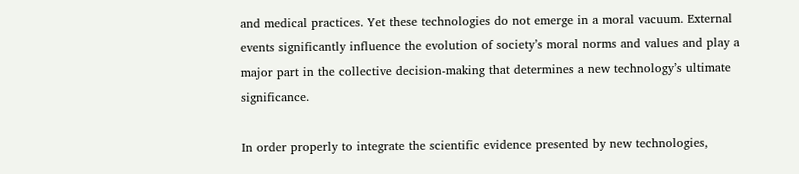and medical practices. Yet these technologies do not emerge in a moral vacuum. External events significantly influence the evolution of society’s moral norms and values and play a major part in the collective decision-making that determines a new technology’s ultimate significance.

In order properly to integrate the scientific evidence presented by new technologies,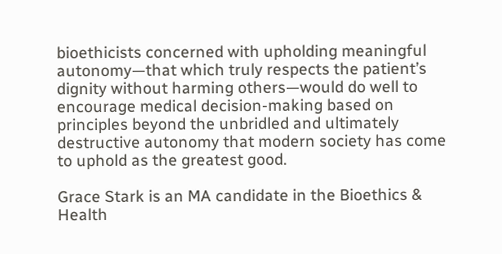bioethicists concerned with upholding meaningful autonomy—that which truly respects the patient’s dignity without harming others—would do well to encourage medical decision-making based on principles beyond the unbridled and ultimately destructive autonomy that modern society has come to uphold as the greatest good.

Grace Stark is an MA candidate in the Bioethics & Health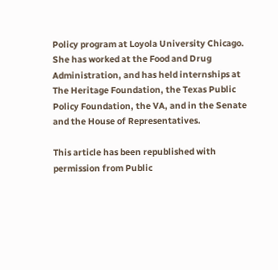Policy program at Loyola University Chicago. She has worked at the Food and Drug Administration, and has held internships at The Heritage Foundation, the Texas Public Policy Foundation, the VA, and in the Senate and the House of Representatives.

This article has been republished with permission from Public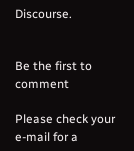Discourse.


Be the first to comment

Please check your e-mail for a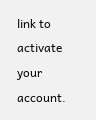link to activate your account.